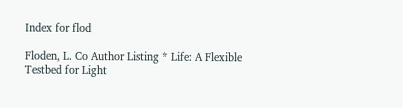Index for flod

Floden, L. Co Author Listing * Life: A Flexible Testbed for Light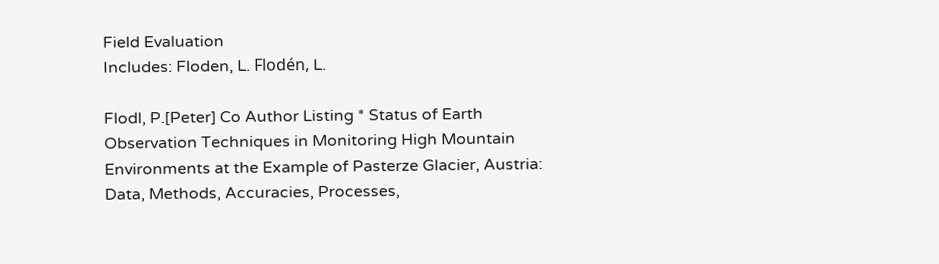Field Evaluation
Includes: Floden, L. Flodén, L.

Flodl, P.[Peter] Co Author Listing * Status of Earth Observation Techniques in Monitoring High Mountain Environments at the Example of Pasterze Glacier, Austria: Data, Methods, Accuracies, Processes,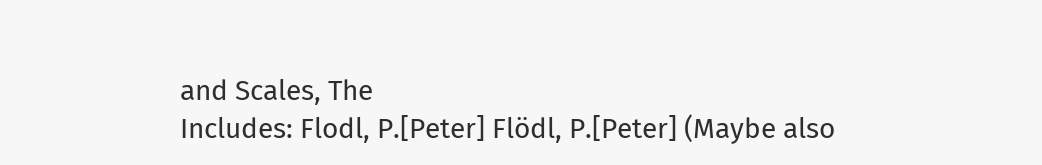and Scales, The
Includes: Flodl, P.[Peter] Flödl, P.[Peter] (Maybe also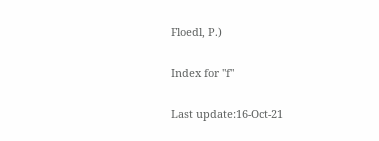Floedl, P.)

Index for "f"

Last update:16-Oct-21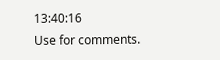13:40:16
Use for comments.